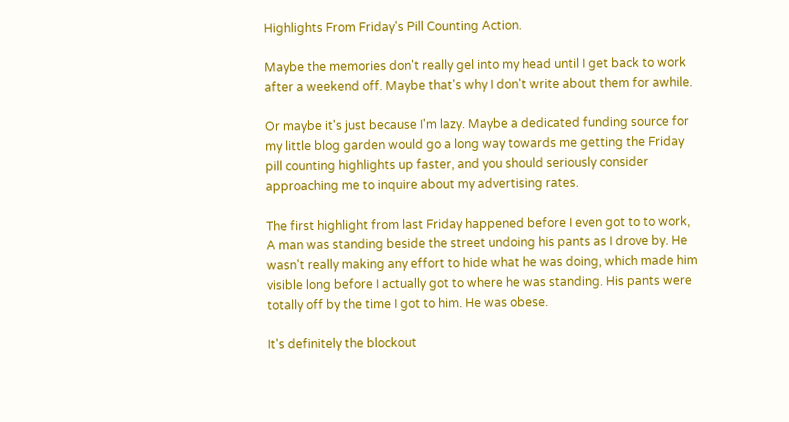Highlights From Friday's Pill Counting Action.

Maybe the memories don't really gel into my head until I get back to work after a weekend off. Maybe that's why I don't write about them for awhile.

Or maybe it's just because I'm lazy. Maybe a dedicated funding source for my little blog garden would go a long way towards me getting the Friday pill counting highlights up faster, and you should seriously consider approaching me to inquire about my advertising rates.

The first highlight from last Friday happened before I even got to to work, A man was standing beside the street undoing his pants as I drove by. He wasn't really making any effort to hide what he was doing, which made him visible long before I actually got to where he was standing. His pants were totally off by the time I got to him. He was obese.

It's definitely the blockout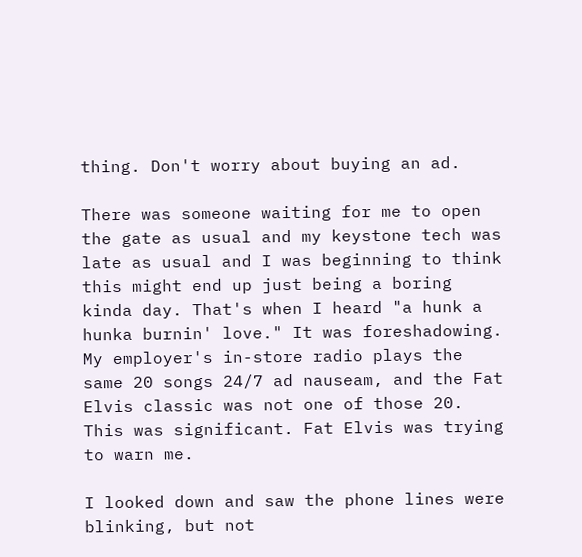thing. Don't worry about buying an ad.

There was someone waiting for me to open the gate as usual and my keystone tech was late as usual and I was beginning to think this might end up just being a boring kinda day. That's when I heard "a hunk a hunka burnin' love." It was foreshadowing. My employer's in-store radio plays the same 20 songs 24/7 ad nauseam, and the Fat Elvis classic was not one of those 20. This was significant. Fat Elvis was trying to warn me.

I looked down and saw the phone lines were blinking, but not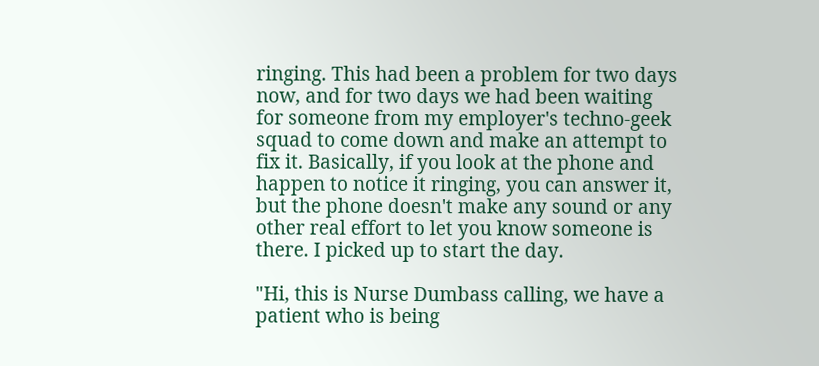ringing. This had been a problem for two days now, and for two days we had been waiting for someone from my employer's techno-geek squad to come down and make an attempt to fix it. Basically, if you look at the phone and happen to notice it ringing, you can answer it, but the phone doesn't make any sound or any other real effort to let you know someone is there. I picked up to start the day.

"Hi, this is Nurse Dumbass calling, we have a patient who is being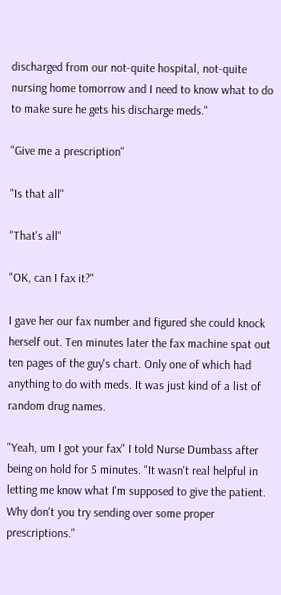discharged from our not-quite hospital, not-quite nursing home tomorrow and I need to know what to do to make sure he gets his discharge meds."

"Give me a prescription"

"Is that all"

"That's all"

"OK, can I fax it?"

I gave her our fax number and figured she could knock herself out. Ten minutes later the fax machine spat out ten pages of the guy's chart. Only one of which had anything to do with meds. It was just kind of a list of random drug names.

"Yeah, um I got your fax" I told Nurse Dumbass after being on hold for 5 minutes. "It wasn't real helpful in letting me know what I'm supposed to give the patient. Why don't you try sending over some proper prescriptions."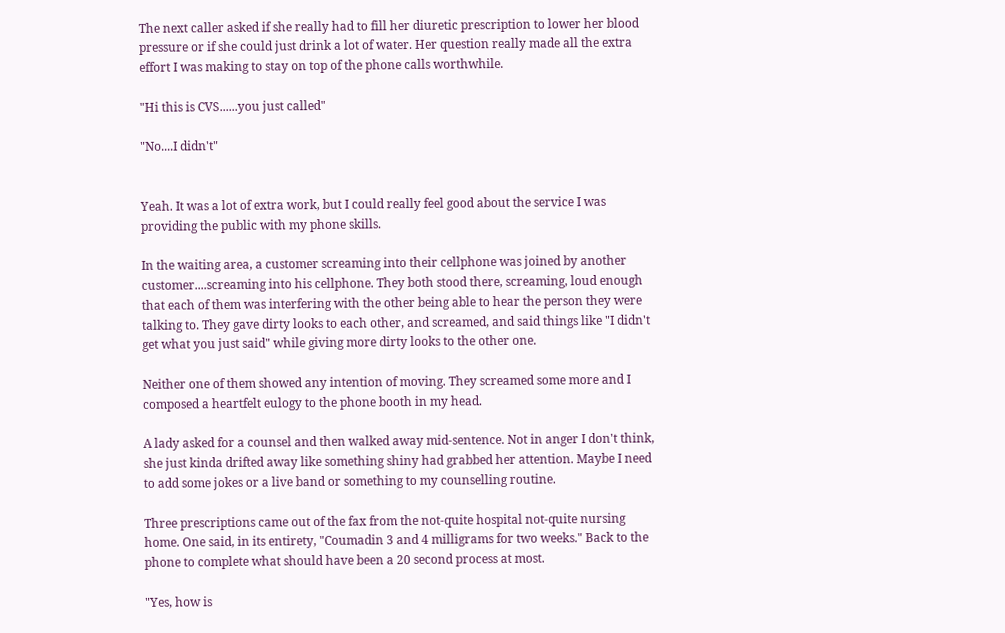The next caller asked if she really had to fill her diuretic prescription to lower her blood pressure or if she could just drink a lot of water. Her question really made all the extra effort I was making to stay on top of the phone calls worthwhile.

"Hi this is CVS......you just called"

"No....I didn't"


Yeah. It was a lot of extra work, but I could really feel good about the service I was providing the public with my phone skills.

In the waiting area, a customer screaming into their cellphone was joined by another customer....screaming into his cellphone. They both stood there, screaming, loud enough that each of them was interfering with the other being able to hear the person they were talking to. They gave dirty looks to each other, and screamed, and said things like "I didn't get what you just said" while giving more dirty looks to the other one.

Neither one of them showed any intention of moving. They screamed some more and I composed a heartfelt eulogy to the phone booth in my head.

A lady asked for a counsel and then walked away mid-sentence. Not in anger I don't think, she just kinda drifted away like something shiny had grabbed her attention. Maybe I need to add some jokes or a live band or something to my counselling routine.

Three prescriptions came out of the fax from the not-quite hospital not-quite nursing home. One said, in its entirety, "Coumadin 3 and 4 milligrams for two weeks." Back to the phone to complete what should have been a 20 second process at most.

"Yes, how is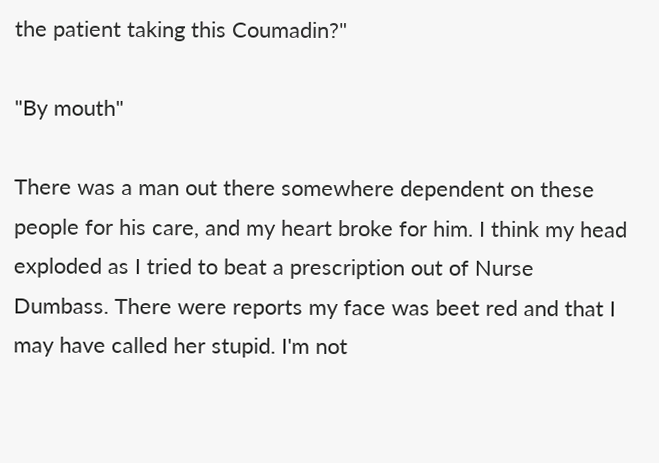the patient taking this Coumadin?"

"By mouth"

There was a man out there somewhere dependent on these people for his care, and my heart broke for him. I think my head exploded as I tried to beat a prescription out of Nurse Dumbass. There were reports my face was beet red and that I may have called her stupid. I'm not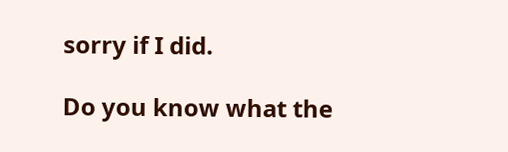sorry if I did.

Do you know what the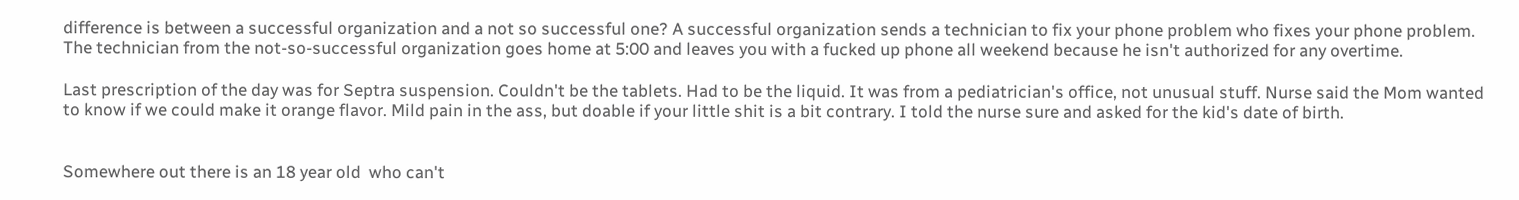difference is between a successful organization and a not so successful one? A successful organization sends a technician to fix your phone problem who fixes your phone problem. The technician from the not-so-successful organization goes home at 5:00 and leaves you with a fucked up phone all weekend because he isn't authorized for any overtime.

Last prescription of the day was for Septra suspension. Couldn't be the tablets. Had to be the liquid. It was from a pediatrician's office, not unusual stuff. Nurse said the Mom wanted to know if we could make it orange flavor. Mild pain in the ass, but doable if your little shit is a bit contrary. I told the nurse sure and asked for the kid's date of birth.


Somewhere out there is an 18 year old  who can't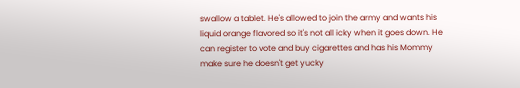swallow a tablet. He's allowed to join the army and wants his liquid orange flavored so it's not all icky when it goes down. He can register to vote and buy cigarettes and has his Mommy make sure he doesn't get yucky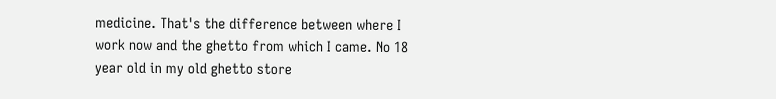medicine. That's the difference between where I work now and the ghetto from which I came. No 18 year old in my old ghetto store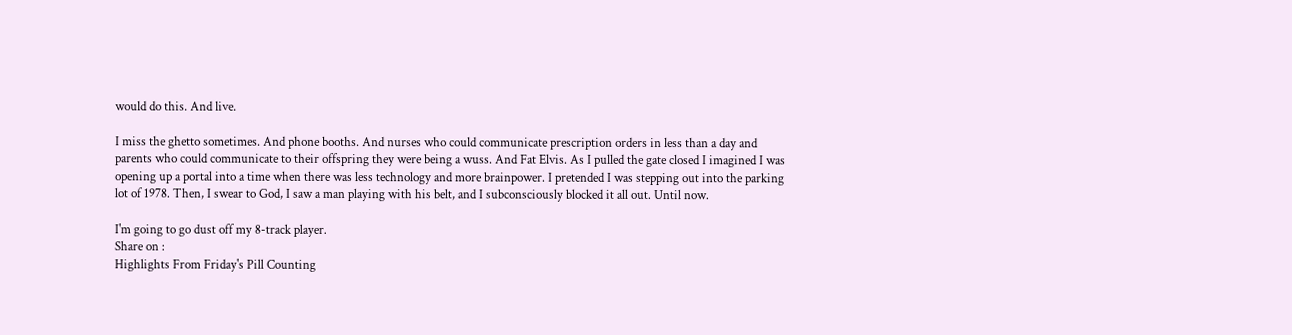would do this. And live.

I miss the ghetto sometimes. And phone booths. And nurses who could communicate prescription orders in less than a day and parents who could communicate to their offspring they were being a wuss. And Fat Elvis. As I pulled the gate closed I imagined I was opening up a portal into a time when there was less technology and more brainpower. I pretended I was stepping out into the parking lot of 1978. Then, I swear to God, I saw a man playing with his belt, and I subconsciously blocked it all out. Until now.

I'm going to go dust off my 8-track player.
Share on :
Highlights From Friday's Pill Counting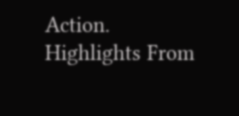Action.
Highlights From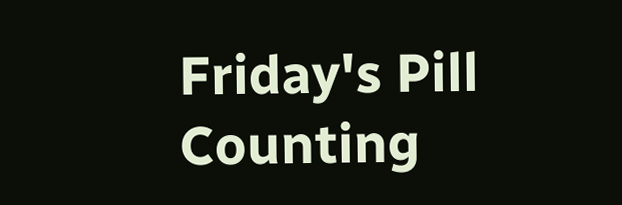Friday's Pill Counting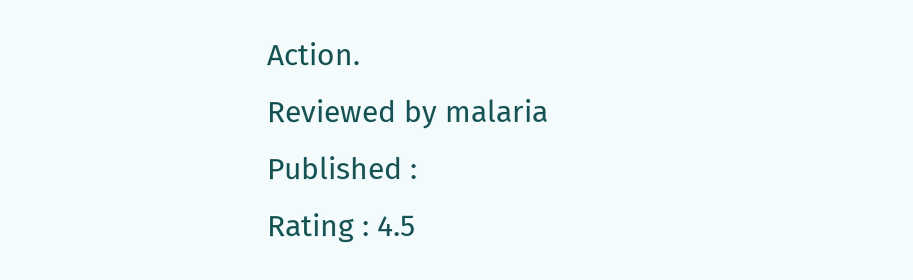Action.
Reviewed by malaria
Published :
Rating : 4.5